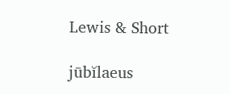Lewis & Short

jūbĭlaeus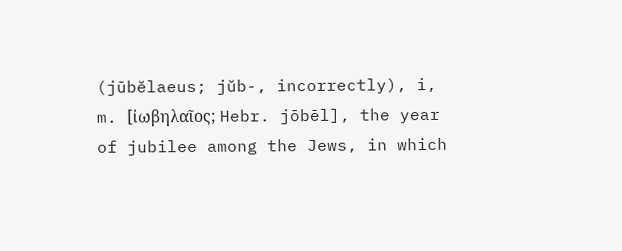(jūbĕlaeus; jŭb-, incorrectly), i, m. [ἰωβηλαῖος; Hebr. jōbēl], the year of jubilee among the Jews, in which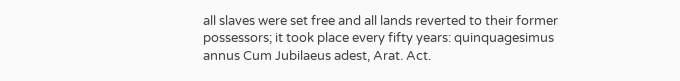all slaves were set free and all lands reverted to their former possessors; it took place every fifty years: quinquagesimus annus Cum Jubilaeus adest, Arat. Act.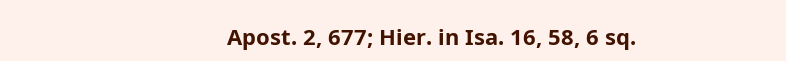Apost. 2, 677; Hier. in Isa. 16, 58, 6 sq.